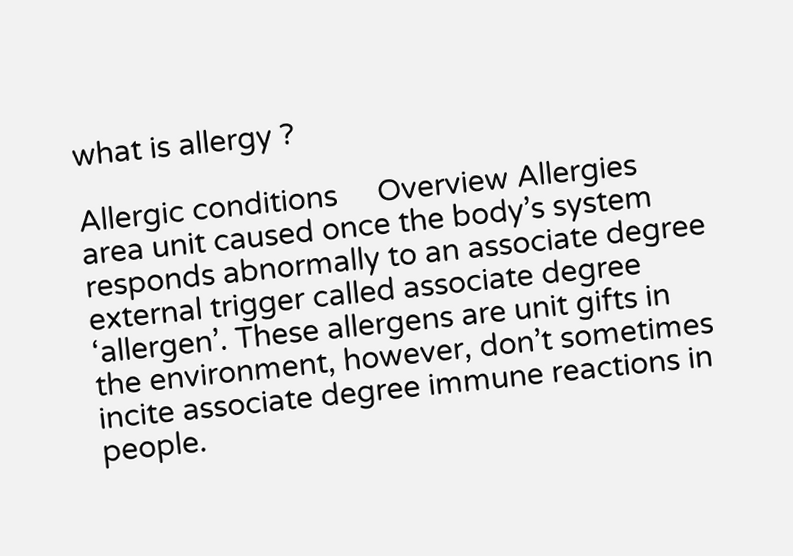what is allergy ?

Allergic conditions     Overview Allergies area unit caused once the body’s system responds abnormally to an associate degree external trigger called associate degree ‘allergen’. These allergens are unit gifts in the environment, however, don’t sometimes incite associate degree immune reactions in people.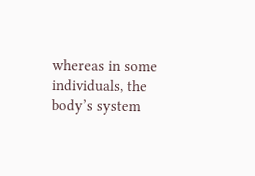whereas in some individuals, the body’s system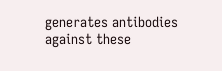generates antibodies against these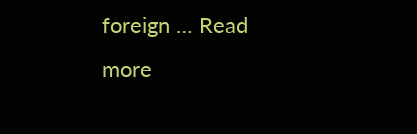foreign … Read more